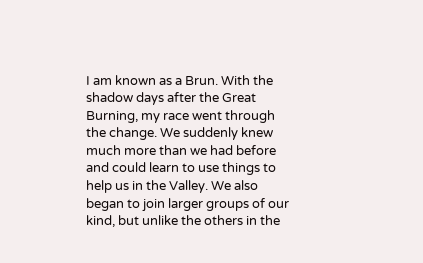I am known as a Brun. With the shadow days after the Great Burning, my race went through the change. We suddenly knew much more than we had before and could learn to use things to help us in the Valley. We also began to join larger groups of our kind, but unlike the others in the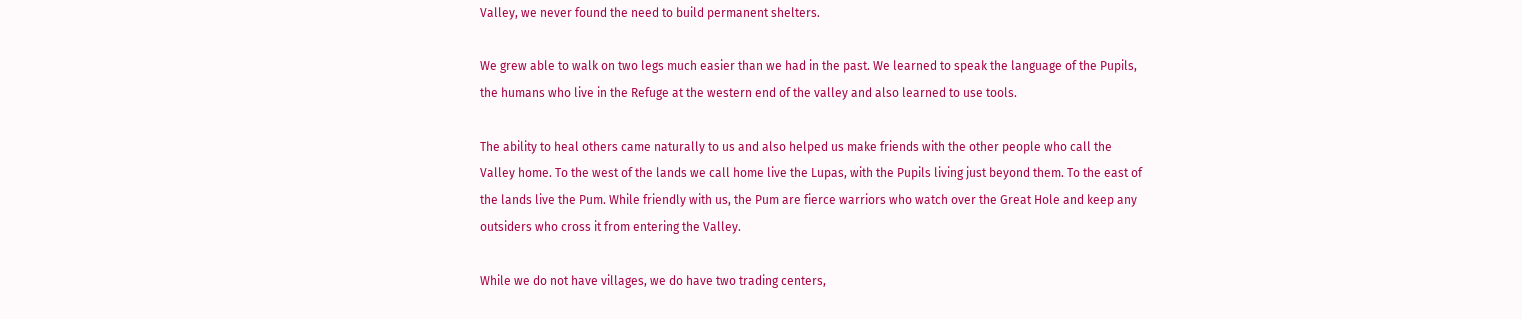Valley, we never found the need to build permanent shelters.

We grew able to walk on two legs much easier than we had in the past. We learned to speak the language of the Pupils, the humans who live in the Refuge at the western end of the valley and also learned to use tools.

The ability to heal others came naturally to us and also helped us make friends with the other people who call the Valley home. To the west of the lands we call home live the Lupas, with the Pupils living just beyond them. To the east of the lands live the Pum. While friendly with us, the Pum are fierce warriors who watch over the Great Hole and keep any outsiders who cross it from entering the Valley.

While we do not have villages, we do have two trading centers,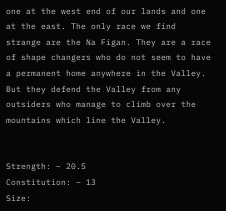one at the west end of our lands and one at the east. The only race we find strange are the Na Figan. They are a race of shape changers who do not seem to have a permanent home anywhere in the Valley. But they defend the Valley from any outsiders who manage to climb over the mountains which line the Valley.


Strength: – 20.5
Constitution: – 13
Size: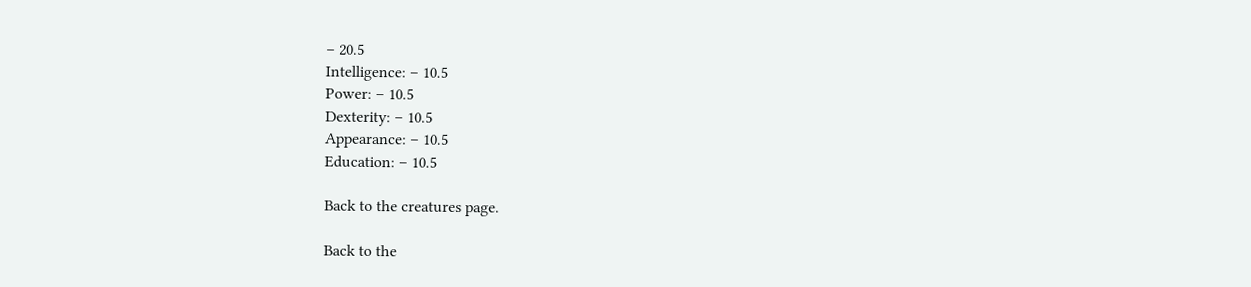– 20.5
Intelligence: – 10.5
Power: – 10.5
Dexterity: – 10.5
Appearance: – 10.5
Education: – 10.5

Back to the creatures page.

Back to the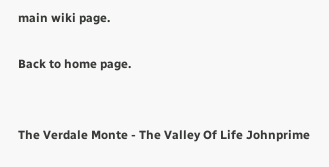main wiki page.

Back to home page.


The Verdale Monte - The Valley Of Life Johnprime